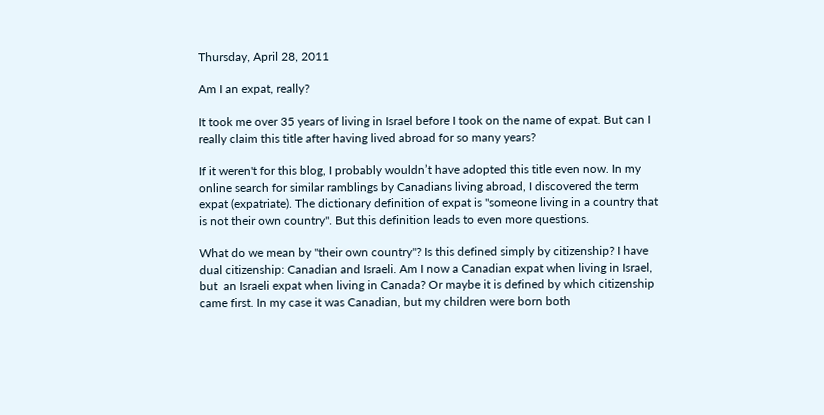Thursday, April 28, 2011

Am I an expat, really?

It took me over 35 years of living in Israel before I took on the name of expat. But can I really claim this title after having lived abroad for so many years?

If it weren't for this blog, I probably wouldn’t have adopted this title even now. In my online search for similar ramblings by Canadians living abroad, I discovered the term expat (expatriate). The dictionary definition of expat is "someone living in a country that is not their own country". But this definition leads to even more questions.

What do we mean by "their own country"? Is this defined simply by citizenship? I have dual citizenship: Canadian and Israeli. Am I now a Canadian expat when living in Israel, but  an Israeli expat when living in Canada? Or maybe it is defined by which citizenship came first. In my case it was Canadian, but my children were born both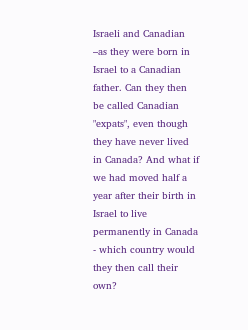Israeli and Canadian –as they were born in Israel to a Canadian father. Can they then be called Canadian "expats", even though they have never lived in Canada? And what if we had moved half a year after their birth in Israel to live permanently in Canada - which country would they then call their own?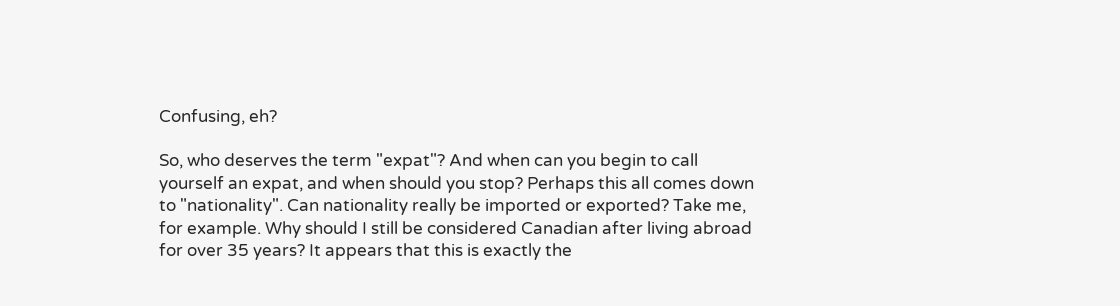Confusing, eh?

So, who deserves the term "expat"? And when can you begin to call yourself an expat, and when should you stop? Perhaps this all comes down to "nationality". Can nationality really be imported or exported? Take me, for example. Why should I still be considered Canadian after living abroad for over 35 years? It appears that this is exactly the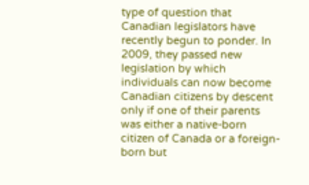type of question that Canadian legislators have recently begun to ponder. In 2009, they passed new legislation by which individuals can now become Canadian citizens by descent only if one of their parents was either a native-born citizen of Canada or a foreign-born but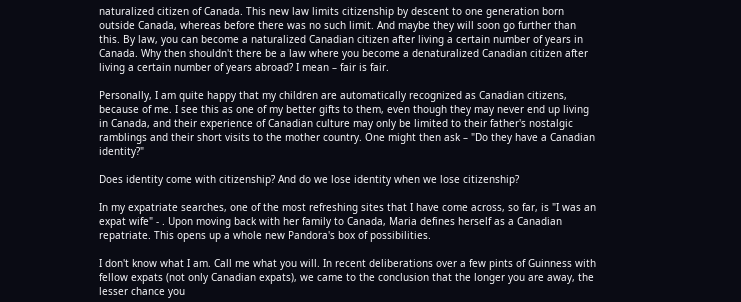naturalized citizen of Canada. This new law limits citizenship by descent to one generation born outside Canada, whereas before there was no such limit. And maybe they will soon go further than this. By law, you can become a naturalized Canadian citizen after living a certain number of years in Canada. Why then shouldn't there be a law where you become a denaturalized Canadian citizen after living a certain number of years abroad? I mean – fair is fair.

Personally, I am quite happy that my children are automatically recognized as Canadian citizens, because of me. I see this as one of my better gifts to them, even though they may never end up living in Canada, and their experience of Canadian culture may only be limited to their father's nostalgic ramblings and their short visits to the mother country. One might then ask – "Do they have a Canadian identity?"

Does identity come with citizenship? And do we lose identity when we lose citizenship?

In my expatriate searches, one of the most refreshing sites that I have come across, so far, is "I was an expat wife" - . Upon moving back with her family to Canada, Maria defines herself as a Canadian repatriate. This opens up a whole new Pandora's box of possibilities.

I don't know what I am. Call me what you will. In recent deliberations over a few pints of Guinness with fellow expats (not only Canadian expats), we came to the conclusion that the longer you are away, the lesser chance you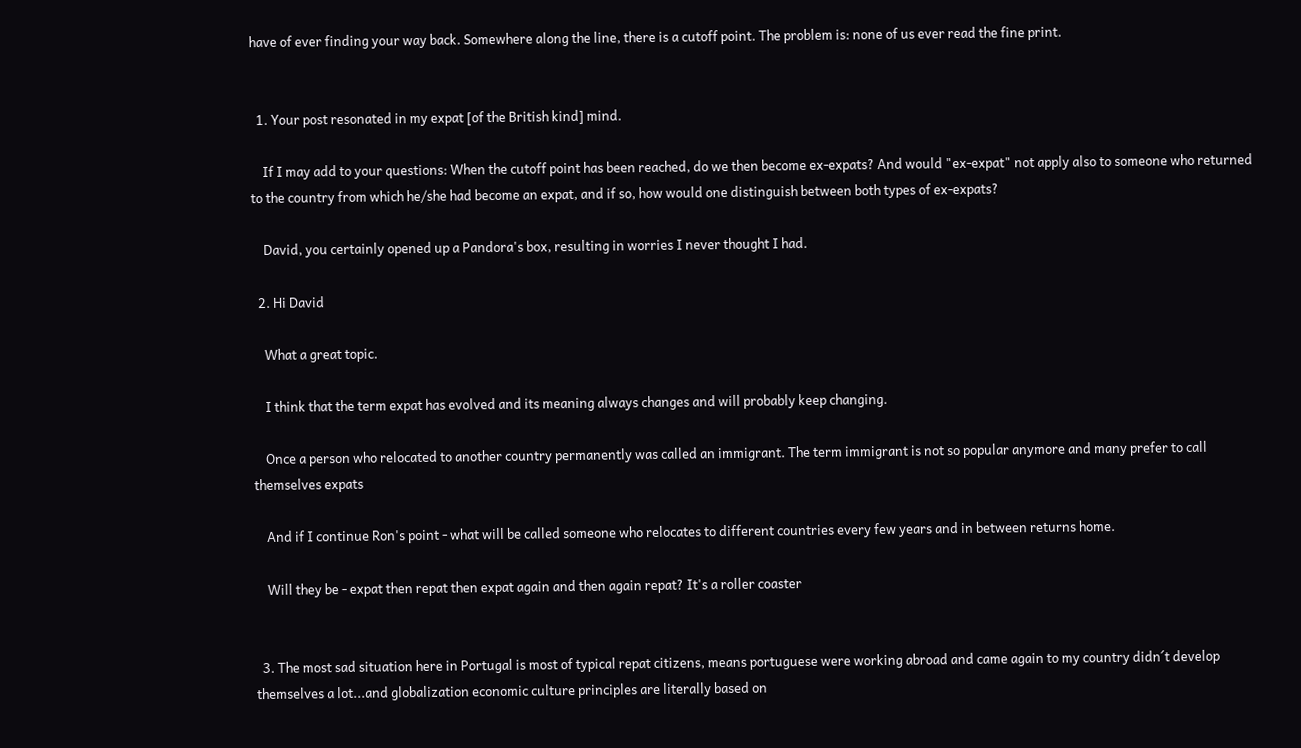have of ever finding your way back. Somewhere along the line, there is a cutoff point. The problem is: none of us ever read the fine print.


  1. Your post resonated in my expat [of the British kind] mind.

    If I may add to your questions: When the cutoff point has been reached, do we then become ex-expats? And would "ex-expat" not apply also to someone who returned to the country from which he/she had become an expat, and if so, how would one distinguish between both types of ex-expats?

    David, you certainly opened up a Pandora's box, resulting in worries I never thought I had.

  2. Hi David

    What a great topic.

    I think that the term expat has evolved and its meaning always changes and will probably keep changing.

    Once a person who relocated to another country permanently was called an immigrant. The term immigrant is not so popular anymore and many prefer to call themselves expats

    And if I continue Ron's point - what will be called someone who relocates to different countries every few years and in between returns home.

    Will they be - expat then repat then expat again and then again repat? It's a roller coaster


  3. The most sad situation here in Portugal is most of typical repat citizens, means portuguese were working abroad and came again to my country didn´t develop themselves a lot...and globalization economic culture principles are literally based on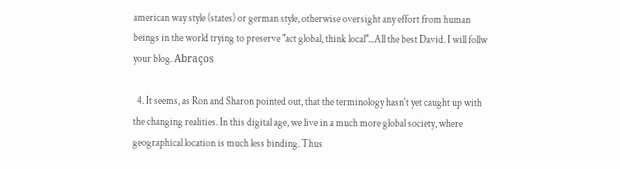american way style (states) or german style, otherwise oversight any effort from human beings in the world trying to preserve "act global, think local"...All the best David. I will follw your blog. Abraços

  4. It seems, as Ron and Sharon pointed out, that the terminology hasn't yet caught up with the changing realities. In this digital age, we live in a much more global society, where geographical location is much less binding. Thus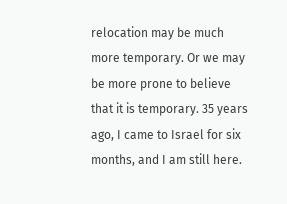relocation may be much more temporary. Or we may be more prone to believe that it is temporary. 35 years ago, I came to Israel for six months, and I am still here.